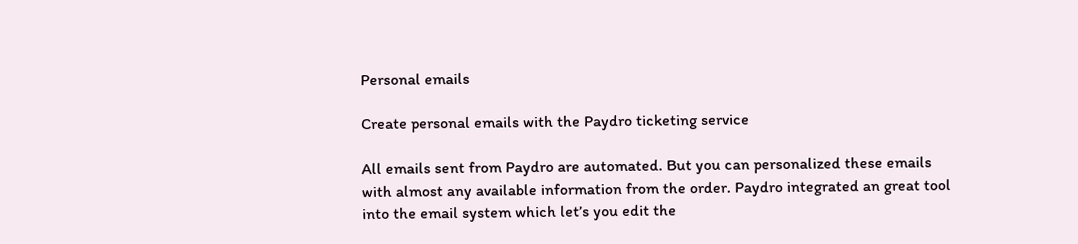Personal emails

Create personal emails with the Paydro ticketing service

All emails sent from Paydro are automated. But you can personalized these emails with almost any available information from the order. Paydro integrated an great tool into the email system which let’s you edit the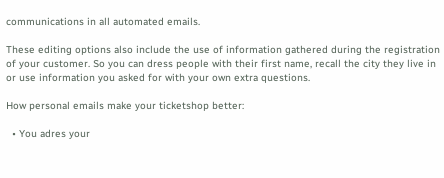communications in all automated emails.

These editing options also include the use of information gathered during the registration of your customer. So you can dress people with their first name, recall the city they live in or use information you asked for with your own extra questions.

How personal emails make your ticketshop better:

  • You adres your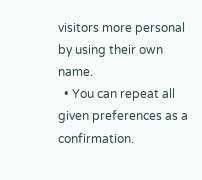visitors more personal by using their own name.
  • You can repeat all given preferences as a confirmation.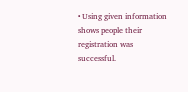• Using given information shows people their registration was successful.